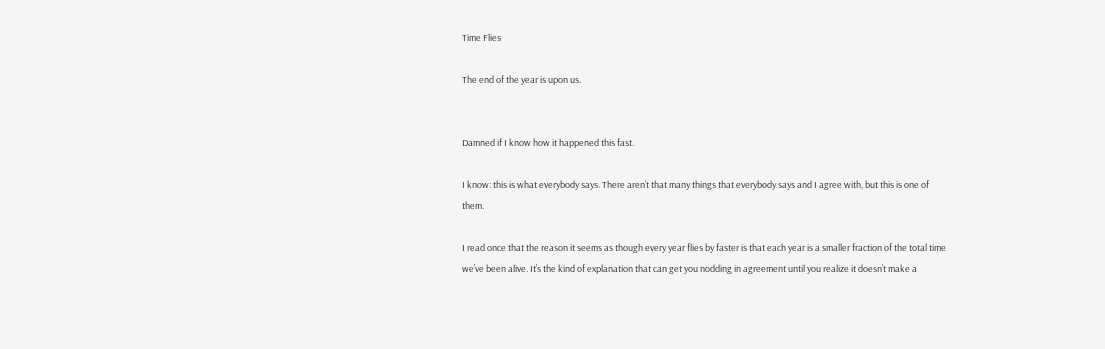Time Flies

The end of the year is upon us.


Damned if I know how it happened this fast.

I know: this is what everybody says. There aren’t that many things that everybody says and I agree with, but this is one of them.

I read once that the reason it seems as though every year flies by faster is that each year is a smaller fraction of the total time we’ve been alive. It’s the kind of explanation that can get you nodding in agreement until you realize it doesn’t make a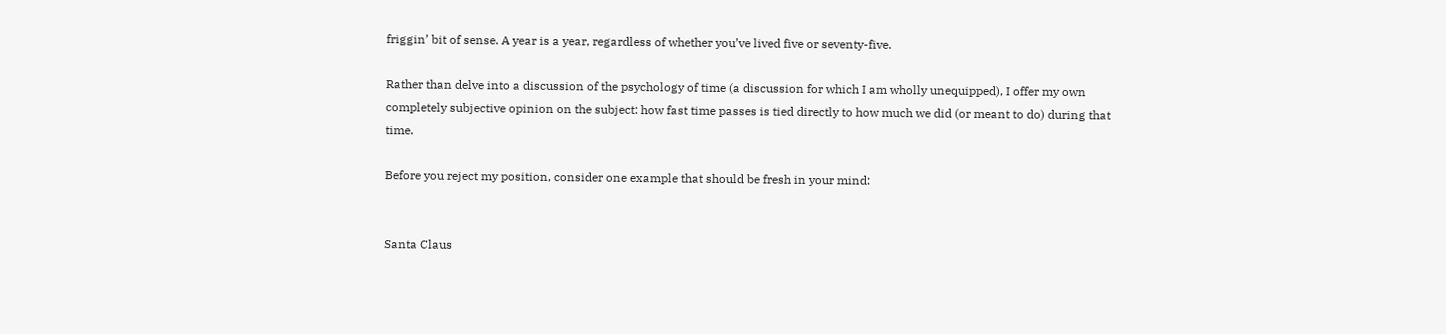friggin’ bit of sense. A year is a year, regardless of whether you’ve lived five or seventy-five.

Rather than delve into a discussion of the psychology of time (a discussion for which I am wholly unequipped), I offer my own completely subjective opinion on the subject: how fast time passes is tied directly to how much we did (or meant to do) during that time.

Before you reject my position, consider one example that should be fresh in your mind:


Santa Claus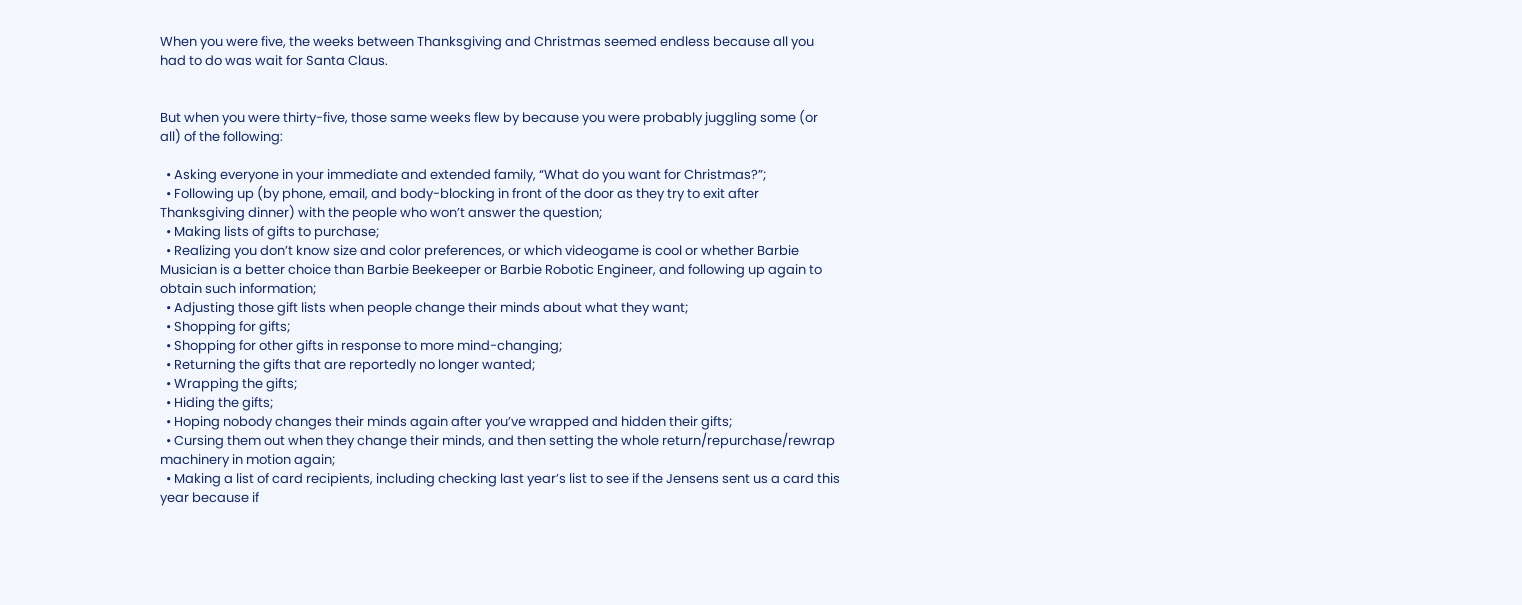When you were five, the weeks between Thanksgiving and Christmas seemed endless because all you had to do was wait for Santa Claus.


But when you were thirty-five, those same weeks flew by because you were probably juggling some (or all) of the following:

  • Asking everyone in your immediate and extended family, “What do you want for Christmas?”;
  • Following up (by phone, email, and body-blocking in front of the door as they try to exit after Thanksgiving dinner) with the people who won’t answer the question;
  • Making lists of gifts to purchase;
  • Realizing you don’t know size and color preferences, or which videogame is cool or whether Barbie Musician is a better choice than Barbie Beekeeper or Barbie Robotic Engineer, and following up again to obtain such information;
  • Adjusting those gift lists when people change their minds about what they want;
  • Shopping for gifts;
  • Shopping for other gifts in response to more mind-changing;
  • Returning the gifts that are reportedly no longer wanted;
  • Wrapping the gifts;
  • Hiding the gifts;
  • Hoping nobody changes their minds again after you’ve wrapped and hidden their gifts;
  • Cursing them out when they change their minds, and then setting the whole return/repurchase/rewrap machinery in motion again;
  • Making a list of card recipients, including checking last year’s list to see if the Jensens sent us a card this year because if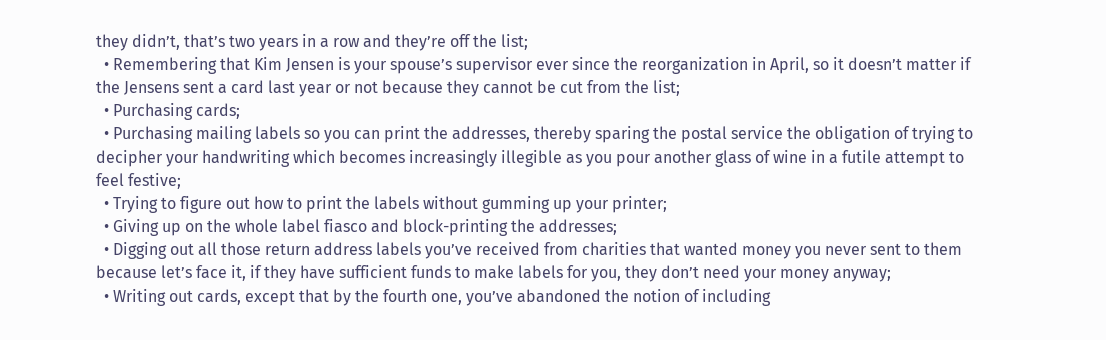they didn’t, that’s two years in a row and they’re off the list;
  • Remembering that Kim Jensen is your spouse’s supervisor ever since the reorganization in April, so it doesn’t matter if the Jensens sent a card last year or not because they cannot be cut from the list;
  • Purchasing cards;
  • Purchasing mailing labels so you can print the addresses, thereby sparing the postal service the obligation of trying to decipher your handwriting which becomes increasingly illegible as you pour another glass of wine in a futile attempt to feel festive;
  • Trying to figure out how to print the labels without gumming up your printer;
  • Giving up on the whole label fiasco and block-printing the addresses;
  • Digging out all those return address labels you’ve received from charities that wanted money you never sent to them because let’s face it, if they have sufficient funds to make labels for you, they don’t need your money anyway;
  • Writing out cards, except that by the fourth one, you’ve abandoned the notion of including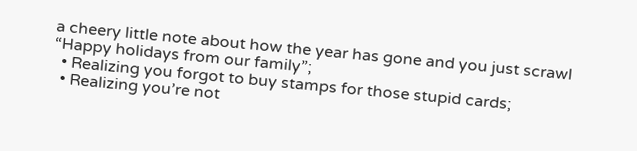a cheery little note about how the year has gone and you just scrawl “Happy holidays from our family”;
  • Realizing you forgot to buy stamps for those stupid cards;
  • Realizing you’re not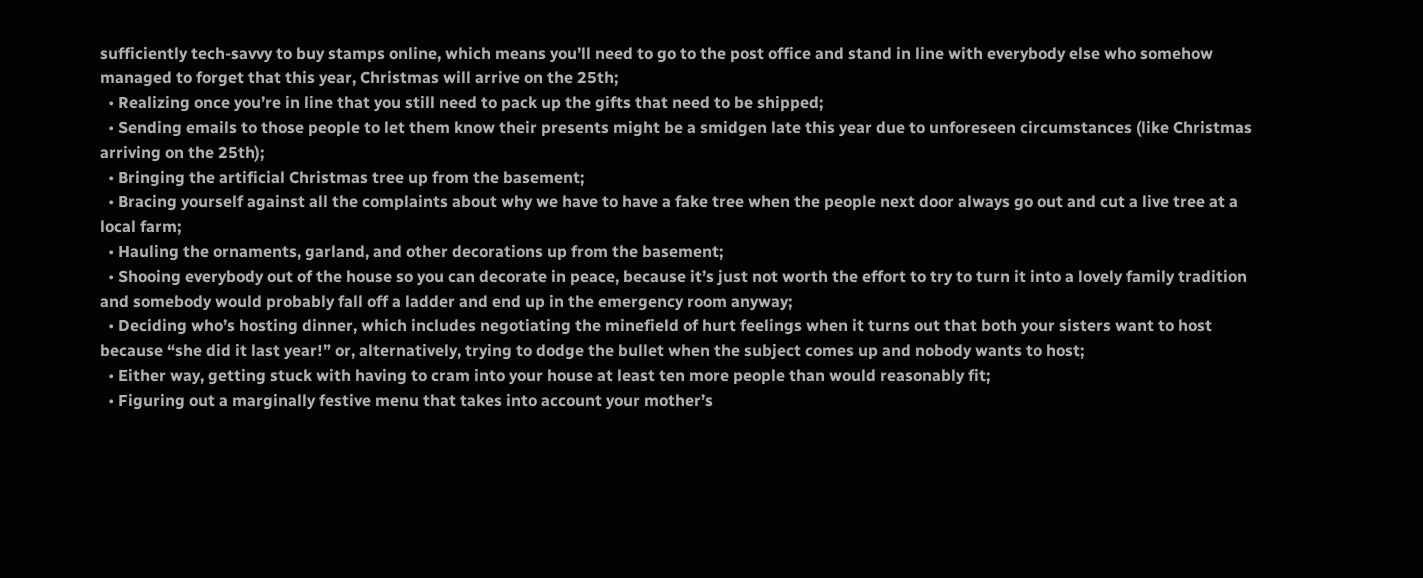sufficiently tech-savvy to buy stamps online, which means you’ll need to go to the post office and stand in line with everybody else who somehow managed to forget that this year, Christmas will arrive on the 25th;
  • Realizing once you’re in line that you still need to pack up the gifts that need to be shipped;
  • Sending emails to those people to let them know their presents might be a smidgen late this year due to unforeseen circumstances (like Christmas arriving on the 25th);
  • Bringing the artificial Christmas tree up from the basement;
  • Bracing yourself against all the complaints about why we have to have a fake tree when the people next door always go out and cut a live tree at a local farm;
  • Hauling the ornaments, garland, and other decorations up from the basement;
  • Shooing everybody out of the house so you can decorate in peace, because it’s just not worth the effort to try to turn it into a lovely family tradition and somebody would probably fall off a ladder and end up in the emergency room anyway;
  • Deciding who’s hosting dinner, which includes negotiating the minefield of hurt feelings when it turns out that both your sisters want to host because “she did it last year!” or, alternatively, trying to dodge the bullet when the subject comes up and nobody wants to host;
  • Either way, getting stuck with having to cram into your house at least ten more people than would reasonably fit;
  • Figuring out a marginally festive menu that takes into account your mother’s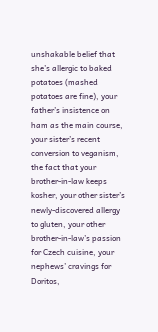unshakable belief that she’s allergic to baked potatoes (mashed potatoes are fine), your father’s insistence on ham as the main course, your sister’s recent conversion to veganism, the fact that your brother-in-law keeps kosher, your other sister’s newly-discovered allergy to gluten, your other brother-in-law’s passion for Czech cuisine, your nephews’ cravings for Doritos,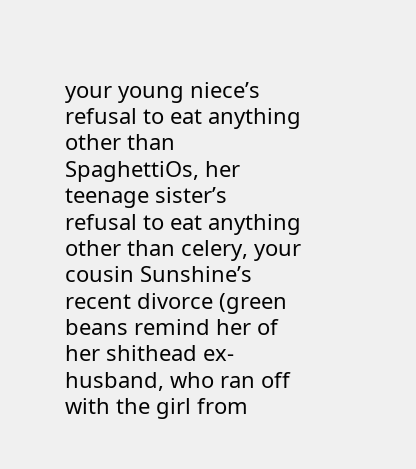your young niece’s refusal to eat anything other than SpaghettiOs, her teenage sister’s refusal to eat anything other than celery, your cousin Sunshine’s recent divorce (green beans remind her of her shithead ex-husband, who ran off with the girl from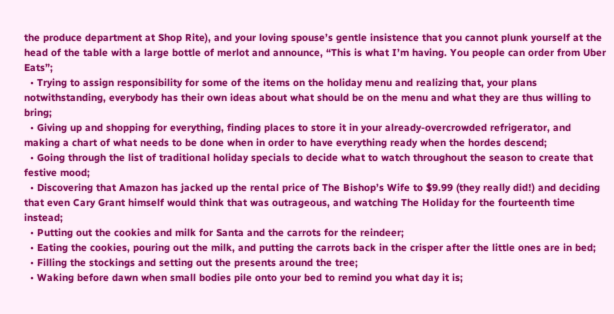the produce department at Shop Rite), and your loving spouse’s gentle insistence that you cannot plunk yourself at the head of the table with a large bottle of merlot and announce, “This is what I’m having. You people can order from Uber Eats”;
  • Trying to assign responsibility for some of the items on the holiday menu and realizing that, your plans notwithstanding, everybody has their own ideas about what should be on the menu and what they are thus willing to bring;
  • Giving up and shopping for everything, finding places to store it in your already-overcrowded refrigerator, and making a chart of what needs to be done when in order to have everything ready when the hordes descend;
  • Going through the list of traditional holiday specials to decide what to watch throughout the season to create that festive mood;
  • Discovering that Amazon has jacked up the rental price of The Bishop’s Wife to $9.99 (they really did!) and deciding that even Cary Grant himself would think that was outrageous, and watching The Holiday for the fourteenth time instead;
  • Putting out the cookies and milk for Santa and the carrots for the reindeer;
  • Eating the cookies, pouring out the milk, and putting the carrots back in the crisper after the little ones are in bed;
  • Filling the stockings and setting out the presents around the tree;
  • Waking before dawn when small bodies pile onto your bed to remind you what day it is;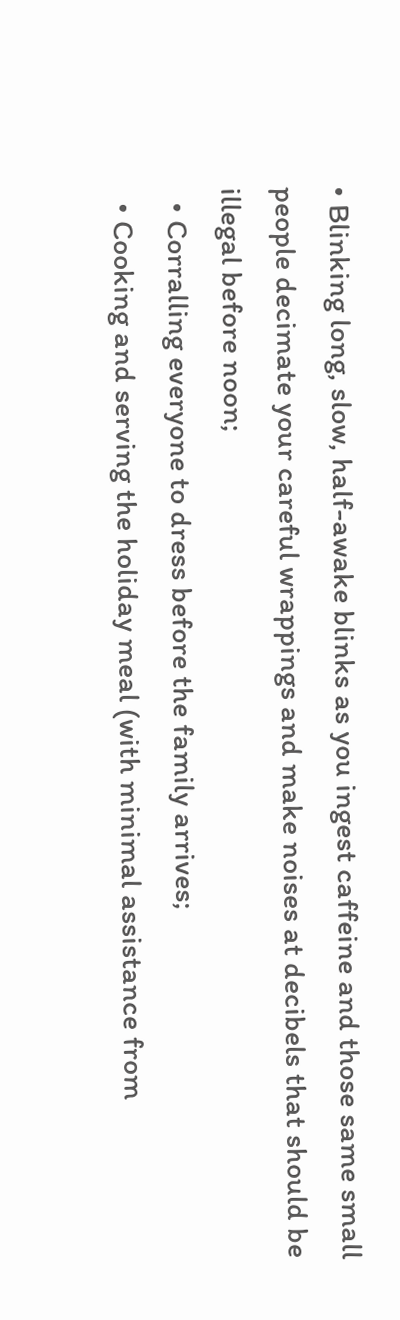• Blinking long, slow, half-awake blinks as you ingest caffeine and those same small people decimate your careful wrappings and make noises at decibels that should be illegal before noon;
  • Corralling everyone to dress before the family arrives;
  • Cooking and serving the holiday meal (with minimal assistance from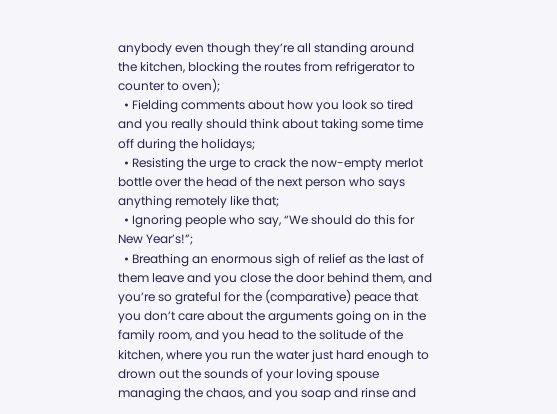anybody even though they’re all standing around the kitchen, blocking the routes from refrigerator to counter to oven);
  • Fielding comments about how you look so tired and you really should think about taking some time off during the holidays;
  • Resisting the urge to crack the now-empty merlot bottle over the head of the next person who says anything remotely like that;
  • Ignoring people who say, “We should do this for New Year’s!”;
  • Breathing an enormous sigh of relief as the last of them leave and you close the door behind them, and you’re so grateful for the (comparative) peace that you don’t care about the arguments going on in the family room, and you head to the solitude of the kitchen, where you run the water just hard enough to drown out the sounds of your loving spouse managing the chaos, and you soap and rinse and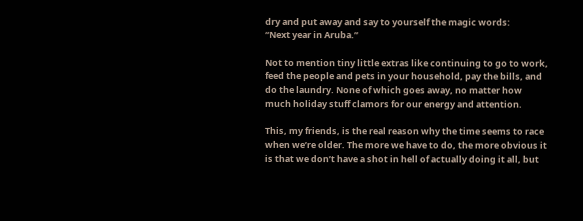dry and put away and say to yourself the magic words:
“Next year in Aruba.”

Not to mention tiny little extras like continuing to go to work, feed the people and pets in your household, pay the bills, and do the laundry. None of which goes away, no matter how much holiday stuff clamors for our energy and attention.

This, my friends, is the real reason why the time seems to race when we’re older. The more we have to do, the more obvious it is that we don’t have a shot in hell of actually doing it all, but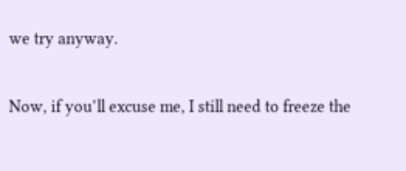we try anyway.

Now, if you’ll excuse me, I still need to freeze the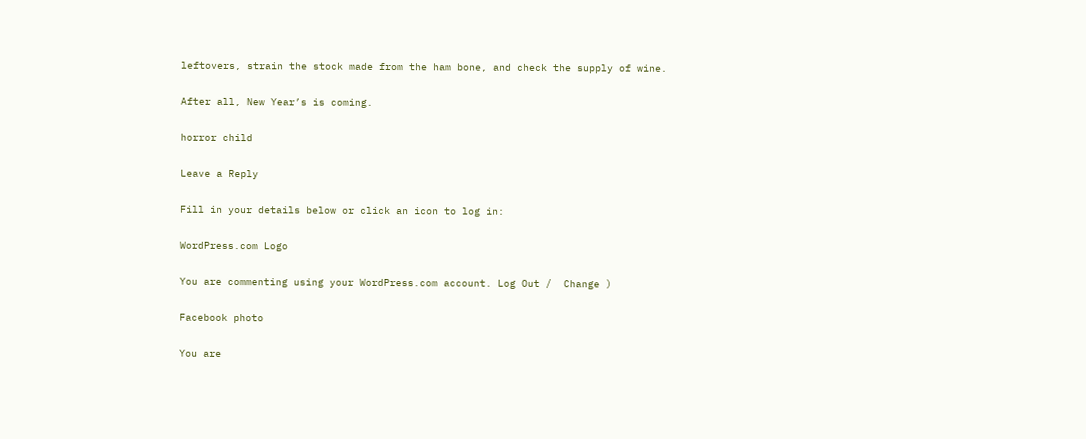leftovers, strain the stock made from the ham bone, and check the supply of wine.

After all, New Year’s is coming.

horror child

Leave a Reply

Fill in your details below or click an icon to log in:

WordPress.com Logo

You are commenting using your WordPress.com account. Log Out /  Change )

Facebook photo

You are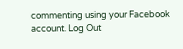commenting using your Facebook account. Log Out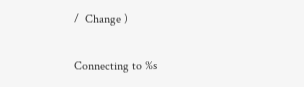/  Change )

Connecting to %s